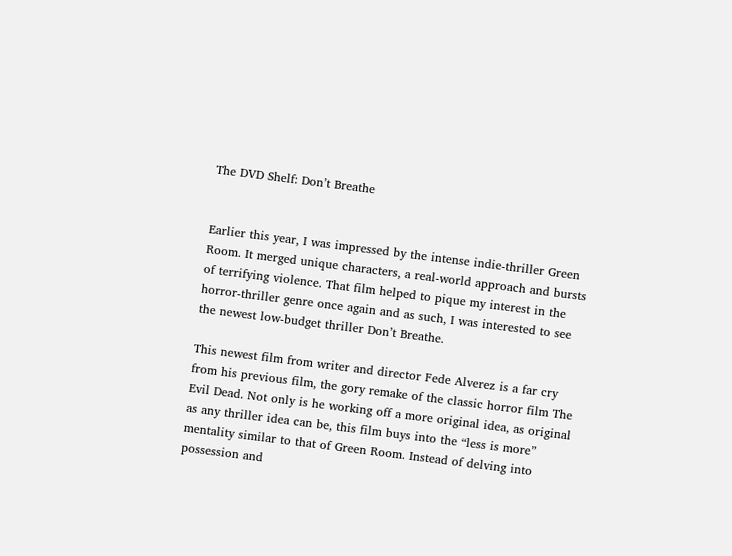The DVD Shelf: Don’t Breathe


Earlier this year, I was impressed by the intense indie-thriller Green Room. It merged unique characters, a real-world approach and bursts of terrifying violence. That film helped to pique my interest in the horror-thriller genre once again and as such, I was interested to see the newest low-budget thriller Don’t Breathe.

This newest film from writer and director Fede Alverez is a far cry from his previous film, the gory remake of the classic horror film The Evil Dead. Not only is he working off a more original idea, as original as any thriller idea can be, this film buys into the “less is more” mentality similar to that of Green Room. Instead of delving into possession and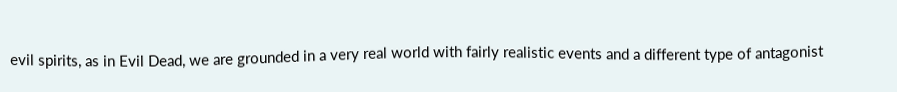evil spirits, as in Evil Dead, we are grounded in a very real world with fairly realistic events and a different type of antagonist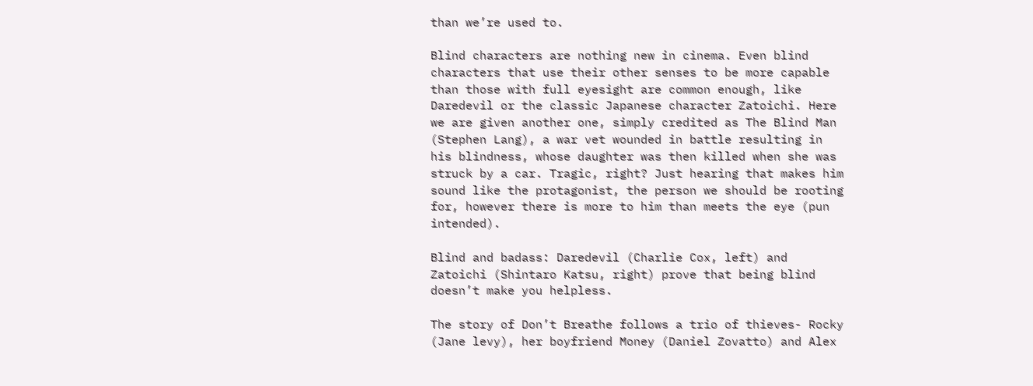than we’re used to.

Blind characters are nothing new in cinema. Even blind characters that use their other senses to be more capable than those with full eyesight are common enough, like Daredevil or the classic Japanese character Zatoichi. Here we are given another one, simply credited as The Blind Man (Stephen Lang), a war vet wounded in battle resulting in his blindness, whose daughter was then killed when she was struck by a car. Tragic, right? Just hearing that makes him sound like the protagonist, the person we should be rooting for, however there is more to him than meets the eye (pun intended).

Blind and badass: Daredevil (Charlie Cox, left) and Zatoichi (Shintaro Katsu, right) prove that being blind doesn’t make you helpless.

The story of Don’t Breathe follows a trio of thieves- Rocky (Jane levy), her boyfriend Money (Daniel Zovatto) and Alex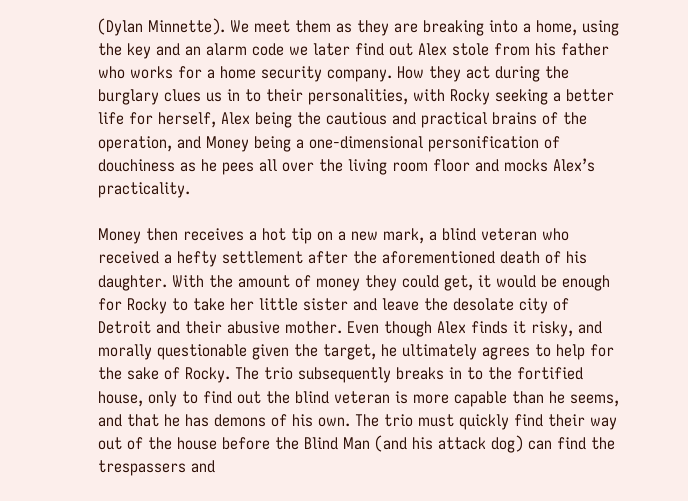(Dylan Minnette). We meet them as they are breaking into a home, using the key and an alarm code we later find out Alex stole from his father who works for a home security company. How they act during the burglary clues us in to their personalities, with Rocky seeking a better life for herself, Alex being the cautious and practical brains of the operation, and Money being a one-dimensional personification of douchiness as he pees all over the living room floor and mocks Alex’s practicality.

Money then receives a hot tip on a new mark, a blind veteran who received a hefty settlement after the aforementioned death of his daughter. With the amount of money they could get, it would be enough for Rocky to take her little sister and leave the desolate city of Detroit and their abusive mother. Even though Alex finds it risky, and morally questionable given the target, he ultimately agrees to help for the sake of Rocky. The trio subsequently breaks in to the fortified house, only to find out the blind veteran is more capable than he seems, and that he has demons of his own. The trio must quickly find their way out of the house before the Blind Man (and his attack dog) can find the trespassers and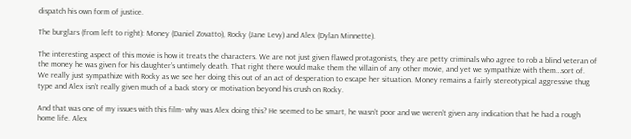dispatch his own form of justice.

The burglars (from left to right): Money (Daniel Zovatto), Rocky (Jane Levy) and Alex (Dylan Minnette).

The interesting aspect of this movie is how it treats the characters. We are not just given flawed protagonists, they are petty criminals who agree to rob a blind veteran of the money he was given for his daughter’s untimely death. That right there would make them the villain of any other movie, and yet we sympathize with them…sort of. We really just sympathize with Rocky as we see her doing this out of an act of desperation to escape her situation. Money remains a fairly stereotypical aggressive thug type and Alex isn’t really given much of a back story or motivation beyond his crush on Rocky.

And that was one of my issues with this film- why was Alex doing this? He seemed to be smart, he wasn’t poor and we weren’t given any indication that he had a rough home life. Alex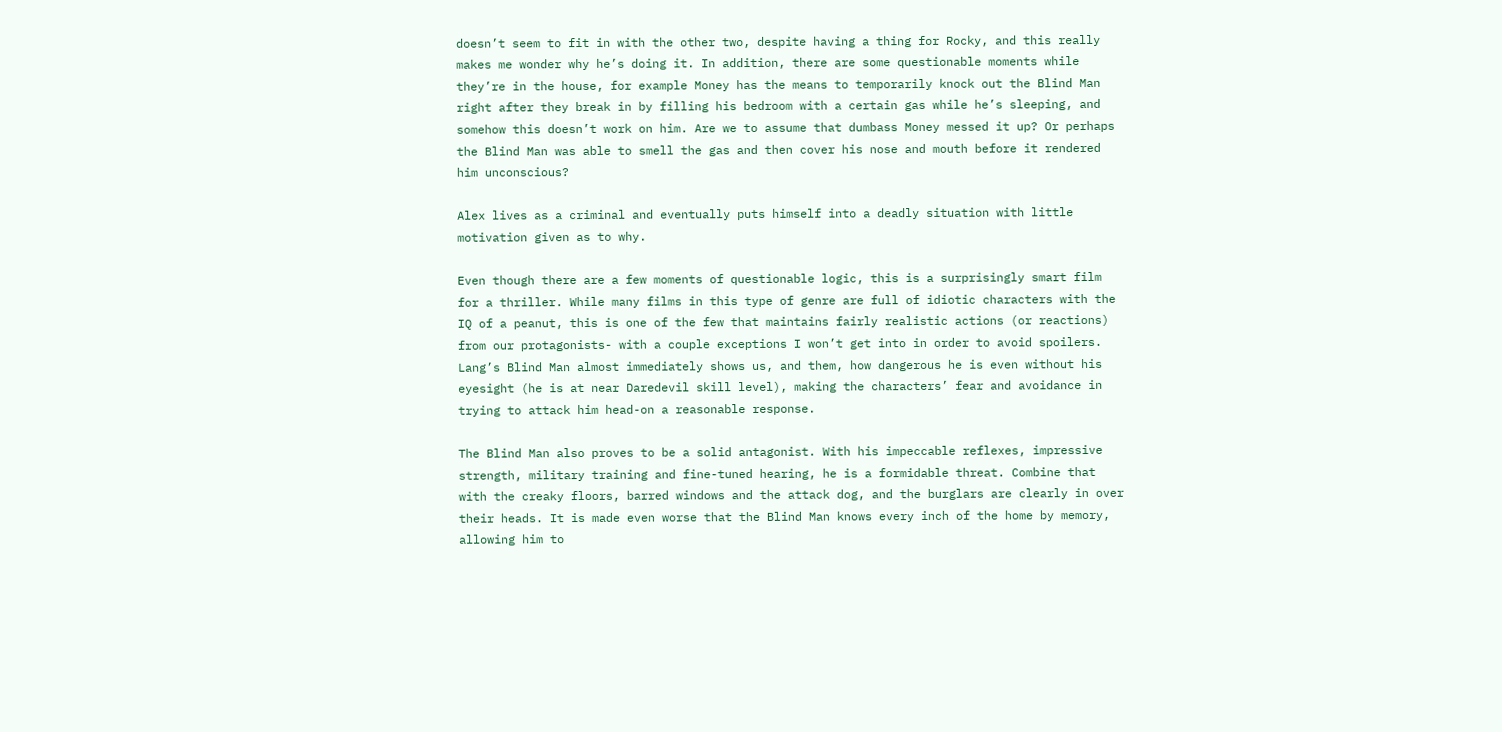doesn’t seem to fit in with the other two, despite having a thing for Rocky, and this really makes me wonder why he’s doing it. In addition, there are some questionable moments while they’re in the house, for example Money has the means to temporarily knock out the Blind Man right after they break in by filling his bedroom with a certain gas while he’s sleeping, and somehow this doesn’t work on him. Are we to assume that dumbass Money messed it up? Or perhaps the Blind Man was able to smell the gas and then cover his nose and mouth before it rendered him unconscious?

Alex lives as a criminal and eventually puts himself into a deadly situation with little motivation given as to why.

Even though there are a few moments of questionable logic, this is a surprisingly smart film for a thriller. While many films in this type of genre are full of idiotic characters with the IQ of a peanut, this is one of the few that maintains fairly realistic actions (or reactions) from our protagonists- with a couple exceptions I won’t get into in order to avoid spoilers. Lang’s Blind Man almost immediately shows us, and them, how dangerous he is even without his eyesight (he is at near Daredevil skill level), making the characters’ fear and avoidance in trying to attack him head-on a reasonable response.

The Blind Man also proves to be a solid antagonist. With his impeccable reflexes, impressive strength, military training and fine-tuned hearing, he is a formidable threat. Combine that with the creaky floors, barred windows and the attack dog, and the burglars are clearly in over their heads. It is made even worse that the Blind Man knows every inch of the home by memory, allowing him to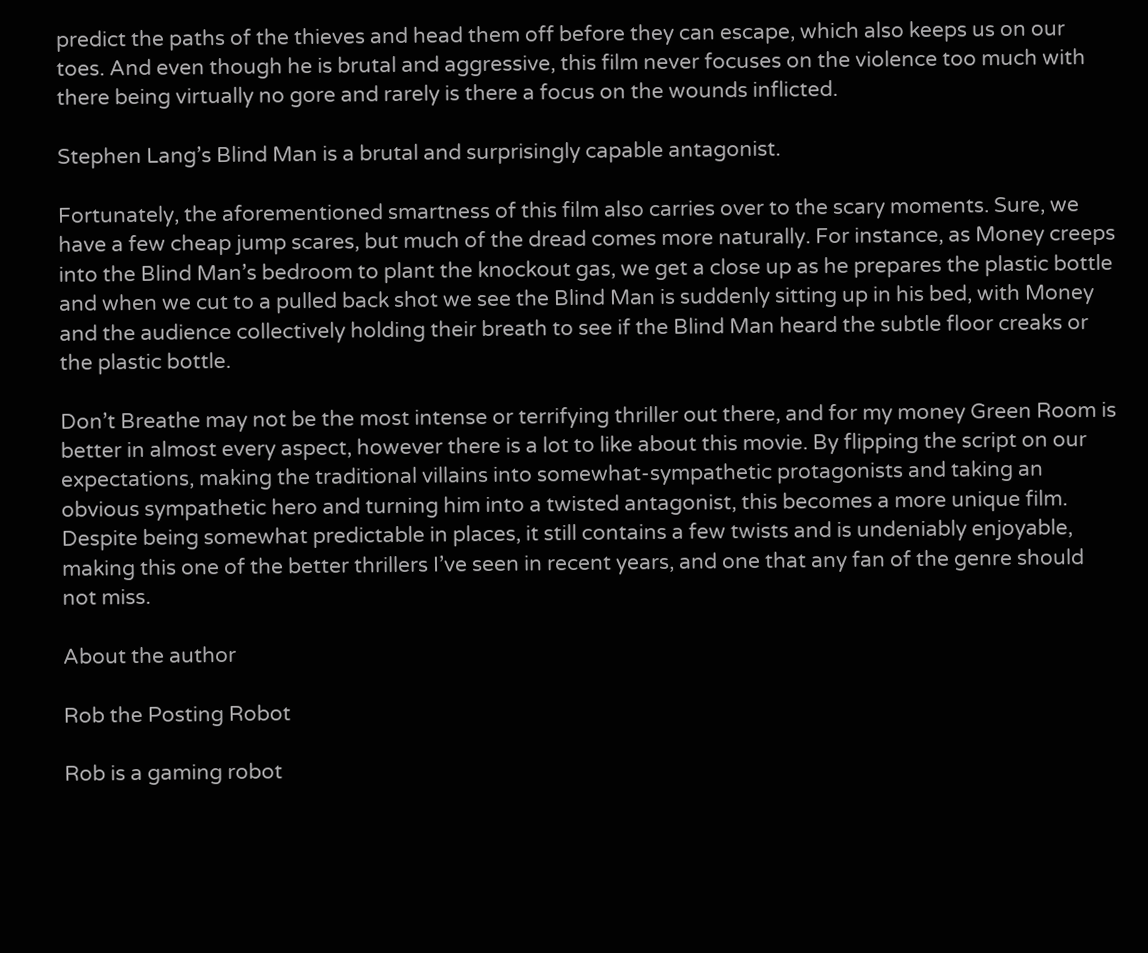predict the paths of the thieves and head them off before they can escape, which also keeps us on our toes. And even though he is brutal and aggressive, this film never focuses on the violence too much with there being virtually no gore and rarely is there a focus on the wounds inflicted.

Stephen Lang’s Blind Man is a brutal and surprisingly capable antagonist.

Fortunately, the aforementioned smartness of this film also carries over to the scary moments. Sure, we have a few cheap jump scares, but much of the dread comes more naturally. For instance, as Money creeps into the Blind Man’s bedroom to plant the knockout gas, we get a close up as he prepares the plastic bottle and when we cut to a pulled back shot we see the Blind Man is suddenly sitting up in his bed, with Money and the audience collectively holding their breath to see if the Blind Man heard the subtle floor creaks or the plastic bottle.

Don’t Breathe may not be the most intense or terrifying thriller out there, and for my money Green Room is better in almost every aspect, however there is a lot to like about this movie. By flipping the script on our expectations, making the traditional villains into somewhat-sympathetic protagonists and taking an obvious sympathetic hero and turning him into a twisted antagonist, this becomes a more unique film. Despite being somewhat predictable in places, it still contains a few twists and is undeniably enjoyable, making this one of the better thrillers I’ve seen in recent years, and one that any fan of the genre should not miss.

About the author

Rob the Posting Robot

Rob is a gaming robot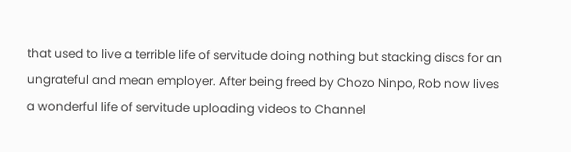that used to live a terrible life of servitude doing nothing but stacking discs for an ungrateful and mean employer. After being freed by Chozo Ninpo, Rob now lives a wonderful life of servitude uploading videos to Channel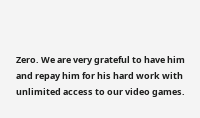Zero. We are very grateful to have him and repay him for his hard work with unlimited access to our video games.